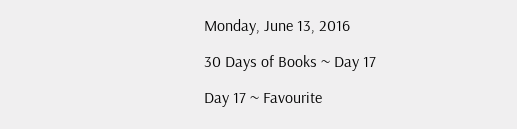Monday, June 13, 2016

30 Days of Books ~ Day 17

Day 17 ~ Favourite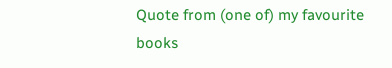Quote from (one of) my favourite books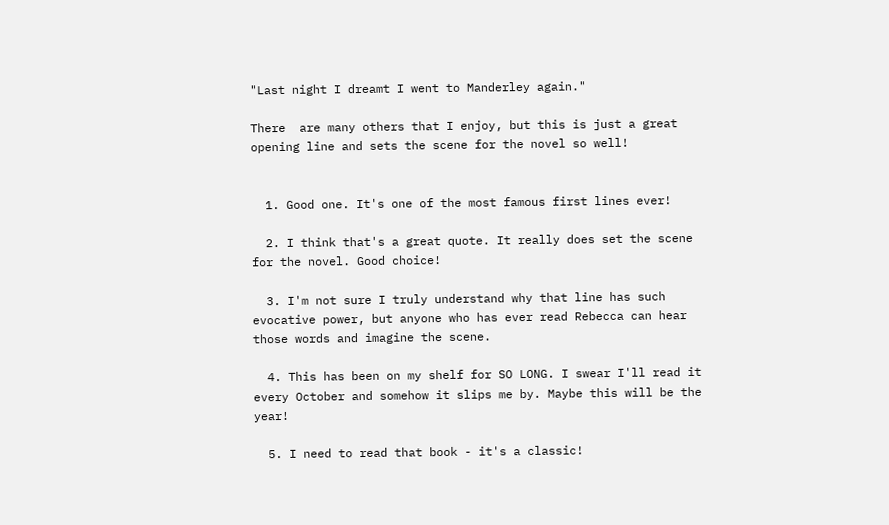"Last night I dreamt I went to Manderley again."

There  are many others that I enjoy, but this is just a great opening line and sets the scene for the novel so well!


  1. Good one. It's one of the most famous first lines ever!

  2. I think that's a great quote. It really does set the scene for the novel. Good choice!

  3. I'm not sure I truly understand why that line has such evocative power, but anyone who has ever read Rebecca can hear those words and imagine the scene.

  4. This has been on my shelf for SO LONG. I swear I'll read it every October and somehow it slips me by. Maybe this will be the year!

  5. I need to read that book - it's a classic!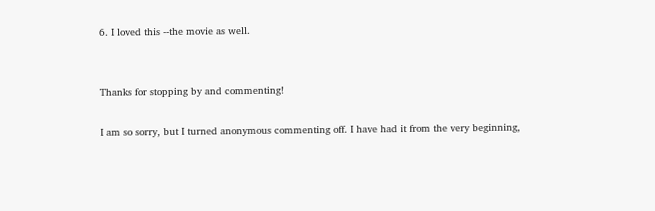6. I loved this --the movie as well.


Thanks for stopping by and commenting!

I am so sorry, but I turned anonymous commenting off. I have had it from the very beginning,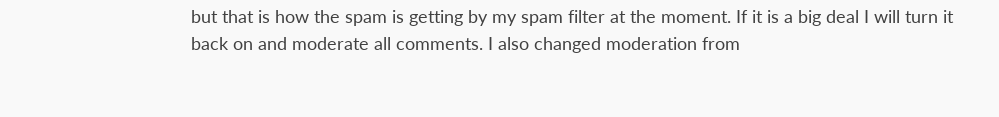but that is how the spam is getting by my spam filter at the moment. If it is a big deal I will turn it back on and moderate all comments. I also changed moderation from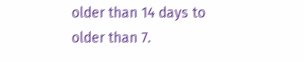older than 14 days to older than 7.